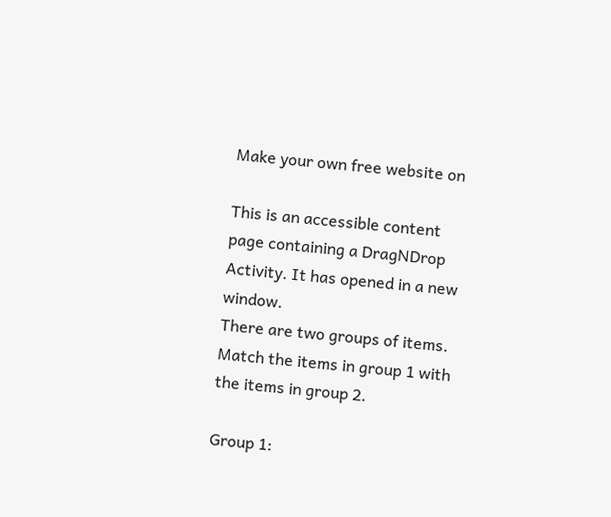Make your own free website on

This is an accessible content page containing a DragNDrop Activity. It has opened in a new window.
There are two groups of items. Match the items in group 1 with the items in group 2.

Group 1: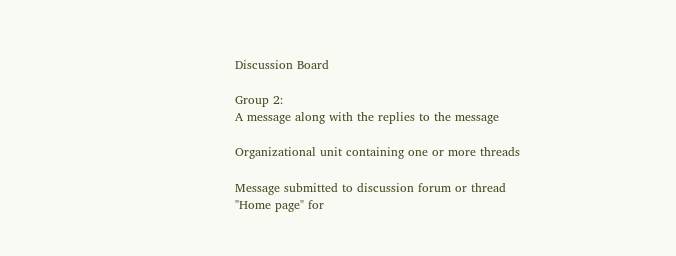Discussion Board

Group 2:
A message along with the replies to the message

Organizational unit containing one or more threads

Message submitted to discussion forum or thread
"Home page" for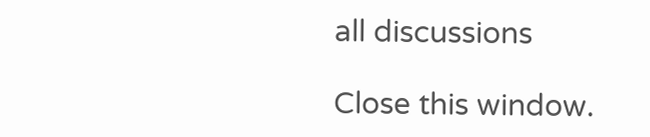all discussions

Close this window.